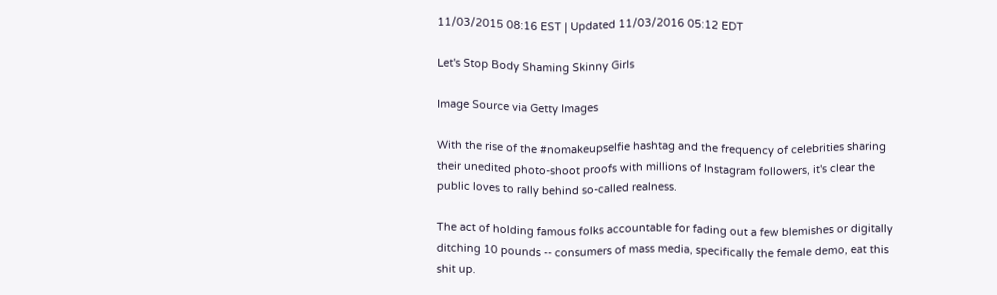11/03/2015 08:16 EST | Updated 11/03/2016 05:12 EDT

Let's Stop Body Shaming Skinny Girls

Image Source via Getty Images

With the rise of the #nomakeupselfie hashtag and the frequency of celebrities sharing their unedited photo-shoot proofs with millions of Instagram followers, it's clear the public loves to rally behind so-called realness.

The act of holding famous folks accountable for fading out a few blemishes or digitally ditching 10 pounds -- consumers of mass media, specifically the female demo, eat this shit up.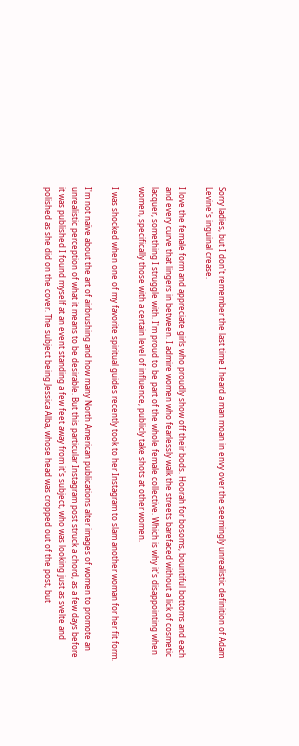Sorry ladies, but I don't remember the last time I heard a man moan in envy over the seemingly unrealistic definition of Adam Levine's inguinal crease.

I love the female form and appreciate girls who proudly show off their bods. Hoorah for bosoms, bountiful bottoms and each and every curve that lingers in between. I admire women who fearlessly walk the streets barefaced without a lick of cosmetic lacquer, something I struggle with. I'm proud to be part of the whole female collective. Which is why it's disappointing when women, specifically those with a certain level of influence, publicly take shots at other women.

I was shocked when one of my favorite spiritual guides recently took to her Instagram to slam another woman for her fit form.

I'm not naïve about the art of airbrushing and how many North American publications alter images of women to promote an unrealistic perception of what it means to be desirable. But this particular Instagram post struck a chord, as a few days before it was published I found myself at an event standing a few feet away from it's subject, who was looking just as svelte and polished as she did on the cover. The subject being Jessica Alba, whose head was cropped out of the post, but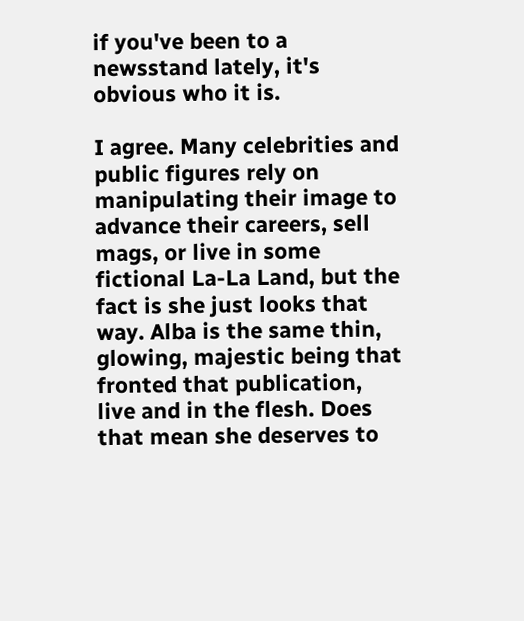if you've been to a newsstand lately, it's obvious who it is.

I agree. Many celebrities and public figures rely on manipulating their image to advance their careers, sell mags, or live in some fictional La-La Land, but the fact is she just looks that way. Alba is the same thin, glowing, majestic being that fronted that publication, live and in the flesh. Does that mean she deserves to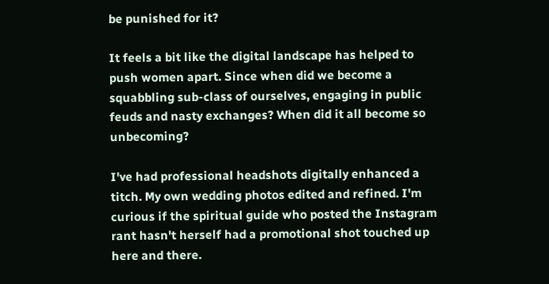be punished for it?

It feels a bit like the digital landscape has helped to push women apart. Since when did we become a squabbling sub-class of ourselves, engaging in public feuds and nasty exchanges? When did it all become so unbecoming?

I've had professional headshots digitally enhanced a titch. My own wedding photos edited and refined. I'm curious if the spiritual guide who posted the Instagram rant hasn't herself had a promotional shot touched up here and there.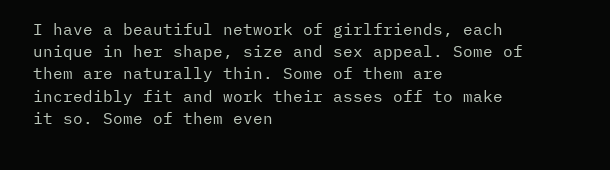I have a beautiful network of girlfriends, each unique in her shape, size and sex appeal. Some of them are naturally thin. Some of them are incredibly fit and work their asses off to make it so. Some of them even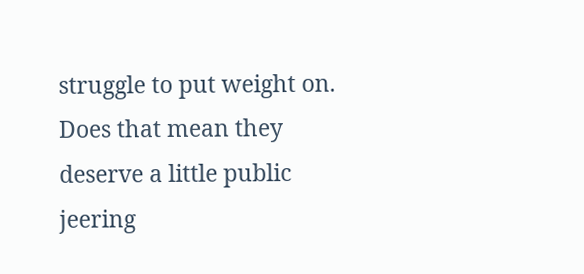struggle to put weight on. Does that mean they deserve a little public jeering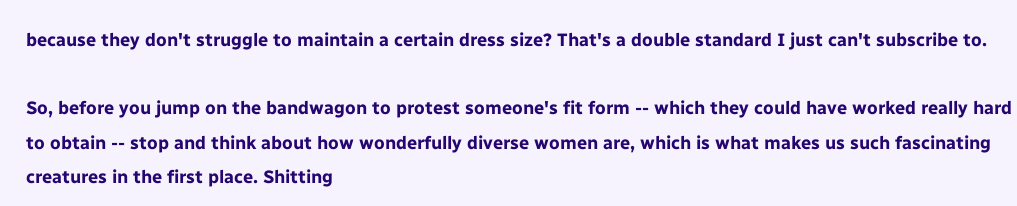because they don't struggle to maintain a certain dress size? That's a double standard I just can't subscribe to.

So, before you jump on the bandwagon to protest someone's fit form -- which they could have worked really hard to obtain -- stop and think about how wonderfully diverse women are, which is what makes us such fascinating creatures in the first place. Shitting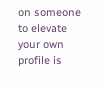on someone to elevate your own profile is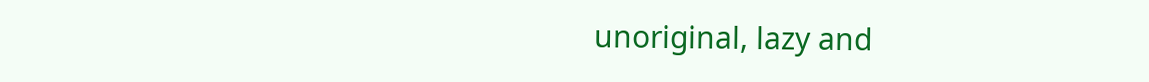unoriginal, lazy and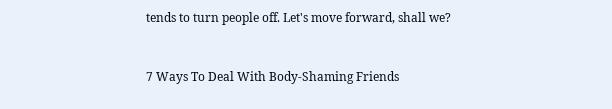tends to turn people off. Let's move forward, shall we?


7 Ways To Deal With Body-Shaming Friends